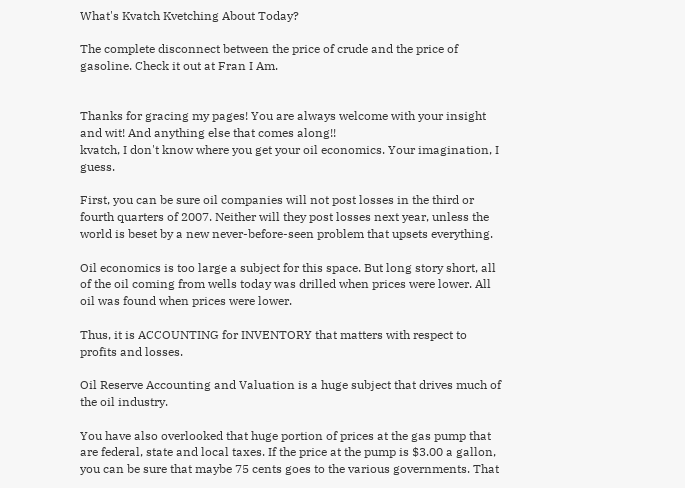What's Kvatch Kvetching About Today?

The complete disconnect between the price of crude and the price of gasoline. Check it out at Fran I Am.


Thanks for gracing my pages! You are always welcome with your insight and wit! And anything else that comes along!!
kvatch, I don't know where you get your oil economics. Your imagination, I guess.

First, you can be sure oil companies will not post losses in the third or fourth quarters of 2007. Neither will they post losses next year, unless the world is beset by a new never-before-seen problem that upsets everything.

Oil economics is too large a subject for this space. But long story short, all of the oil coming from wells today was drilled when prices were lower. All oil was found when prices were lower.

Thus, it is ACCOUNTING for INVENTORY that matters with respect to profits and losses.

Oil Reserve Accounting and Valuation is a huge subject that drives much of the oil industry.

You have also overlooked that huge portion of prices at the gas pump that are federal, state and local taxes. If the price at the pump is $3.00 a gallon, you can be sure that maybe 75 cents goes to the various governments. That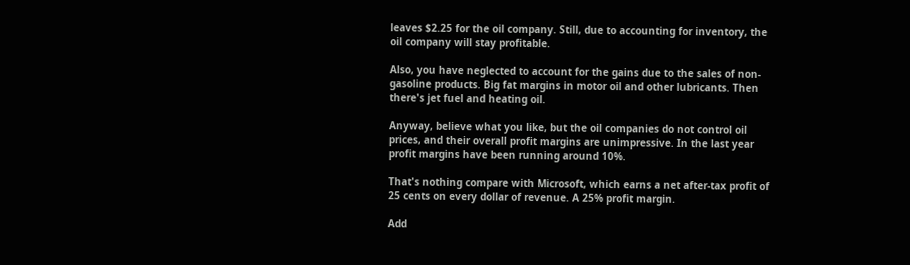leaves $2.25 for the oil company. Still, due to accounting for inventory, the oil company will stay profitable.

Also, you have neglected to account for the gains due to the sales of non-gasoline products. Big fat margins in motor oil and other lubricants. Then there's jet fuel and heating oil.

Anyway, believe what you like, but the oil companies do not control oil prices, and their overall profit margins are unimpressive. In the last year profit margins have been running around 10%.

That's nothing compare with Microsoft, which earns a net after-tax profit of 25 cents on every dollar of revenue. A 25% profit margin.

Add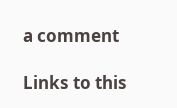a comment

Links to this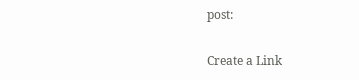post:

Create a Link